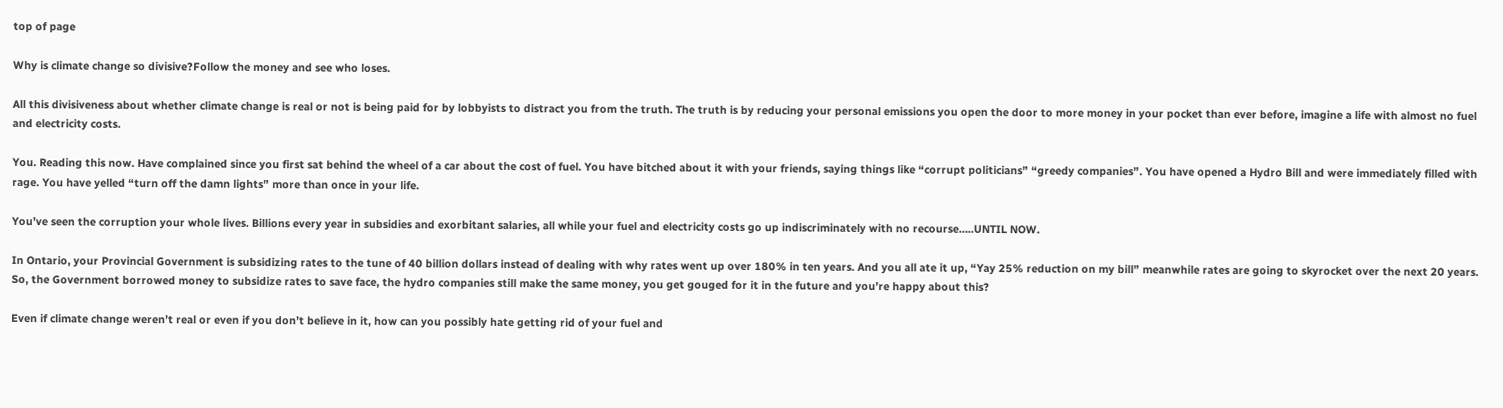top of page

Why is climate change so divisive?Follow the money and see who loses.

All this divisiveness about whether climate change is real or not is being paid for by lobbyists to distract you from the truth. The truth is by reducing your personal emissions you open the door to more money in your pocket than ever before, imagine a life with almost no fuel and electricity costs.

You. Reading this now. Have complained since you first sat behind the wheel of a car about the cost of fuel. You have bitched about it with your friends, saying things like “corrupt politicians” “greedy companies”. You have opened a Hydro Bill and were immediately filled with rage. You have yelled “turn off the damn lights” more than once in your life.

You’ve seen the corruption your whole lives. Billions every year in subsidies and exorbitant salaries, all while your fuel and electricity costs go up indiscriminately with no recourse…..UNTIL NOW.

In Ontario, your Provincial Government is subsidizing rates to the tune of 40 billion dollars instead of dealing with why rates went up over 180% in ten years. And you all ate it up, “Yay 25% reduction on my bill” meanwhile rates are going to skyrocket over the next 20 years. So, the Government borrowed money to subsidize rates to save face, the hydro companies still make the same money, you get gouged for it in the future and you’re happy about this?

Even if climate change weren’t real or even if you don’t believe in it, how can you possibly hate getting rid of your fuel and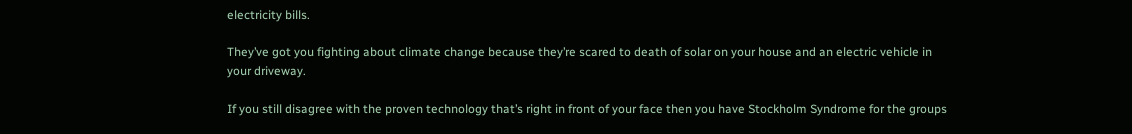electricity bills.

They’ve got you fighting about climate change because they’re scared to death of solar on your house and an electric vehicle in your driveway.

If you still disagree with the proven technology that’s right in front of your face then you have Stockholm Syndrome for the groups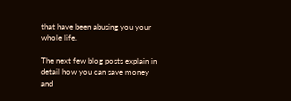that have been abusing you your whole life.

The next few blog posts explain in detail how you can save money and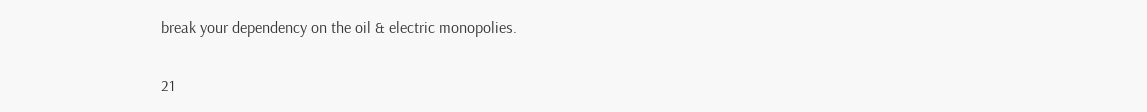break your dependency on the oil & electric monopolies.

21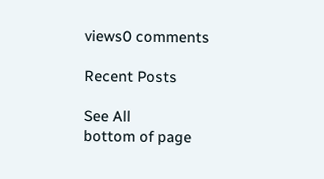views0 comments

Recent Posts

See All
bottom of page